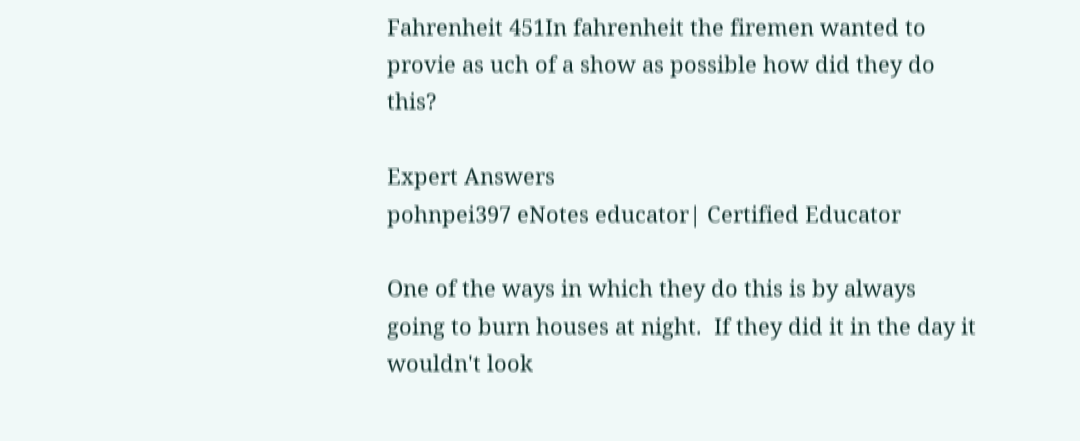Fahrenheit 451In fahrenheit the firemen wanted to provie as uch of a show as possible how did they do this?

Expert Answers
pohnpei397 eNotes educator| Certified Educator

One of the ways in which they do this is by always going to burn houses at night.  If they did it in the day it wouldn't look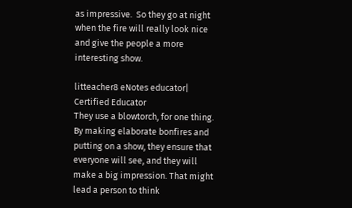as impressive.  So they go at night when the fire will really look nice and give the people a more interesting show.

litteacher8 eNotes educator| Certified Educator
They use a blowtorch, for one thing. By making elaborate bonfires and putting on a show, they ensure that everyone will see, and they will make a big impression. That might lead a person to think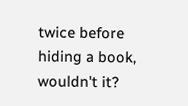twice before hiding a book, wouldn't it?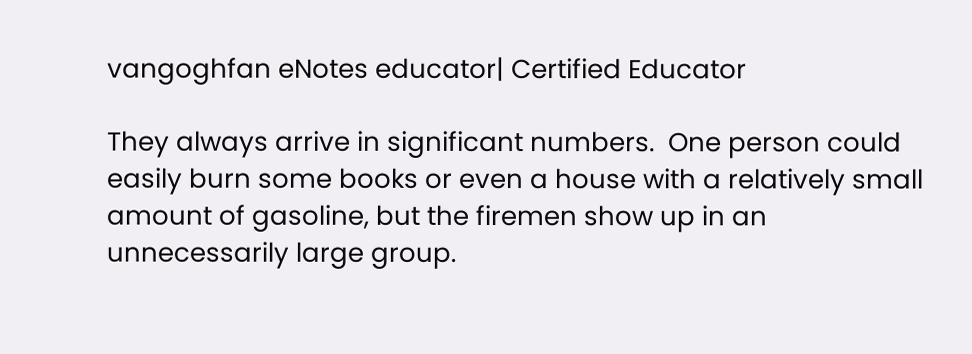vangoghfan eNotes educator| Certified Educator

They always arrive in significant numbers.  One person could easily burn some books or even a house with a relatively small amount of gasoline, but the firemen show up in an unnecessarily large group.